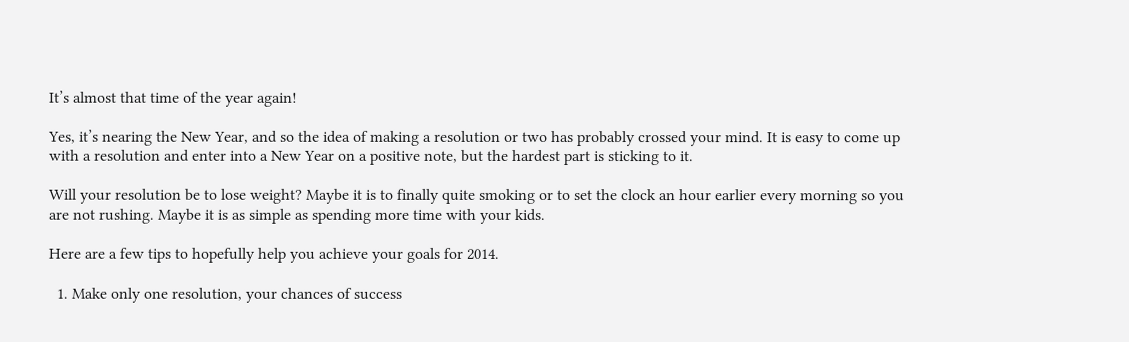It’s almost that time of the year again!

Yes, it’s nearing the New Year, and so the idea of making a resolution or two has probably crossed your mind. It is easy to come up with a resolution and enter into a New Year on a positive note, but the hardest part is sticking to it.

Will your resolution be to lose weight? Maybe it is to finally quite smoking or to set the clock an hour earlier every morning so you are not rushing. Maybe it is as simple as spending more time with your kids.

Here are a few tips to hopefully help you achieve your goals for 2014.

  1. Make only one resolution, your chances of success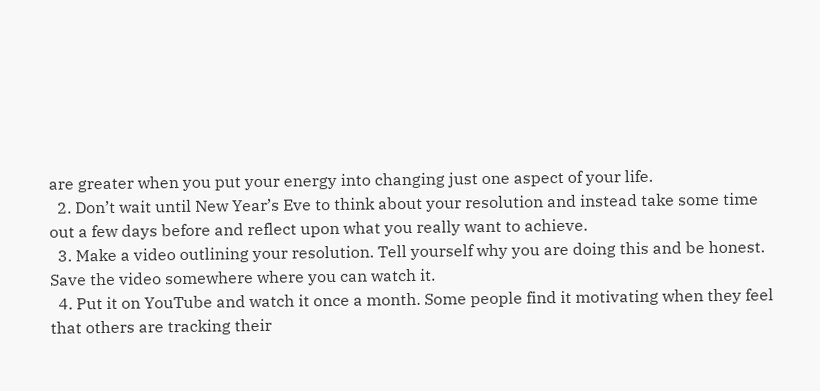are greater when you put your energy into changing just one aspect of your life.
  2. Don’t wait until New Year’s Eve to think about your resolution and instead take some time out a few days before and reflect upon what you really want to achieve.
  3. Make a video outlining your resolution. Tell yourself why you are doing this and be honest. Save the video somewhere where you can watch it.
  4. Put it on YouTube and watch it once a month. Some people find it motivating when they feel that others are tracking their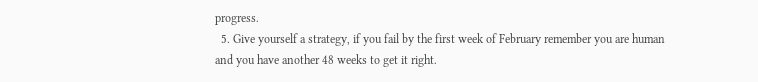progress.
  5. Give yourself a strategy, if you fail by the first week of February remember you are human and you have another 48 weeks to get it right.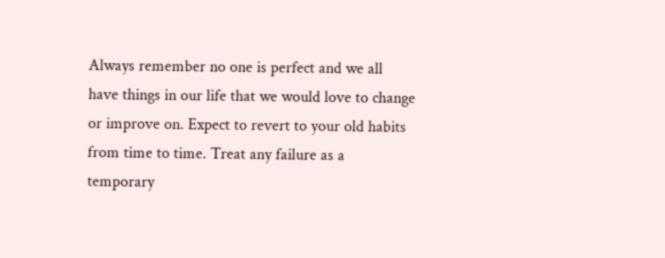Always remember no one is perfect and we all have things in our life that we would love to change or improve on. Expect to revert to your old habits from time to time. Treat any failure as a temporary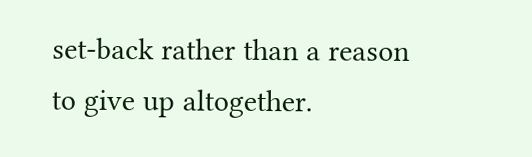set-back rather than a reason to give up altogether.